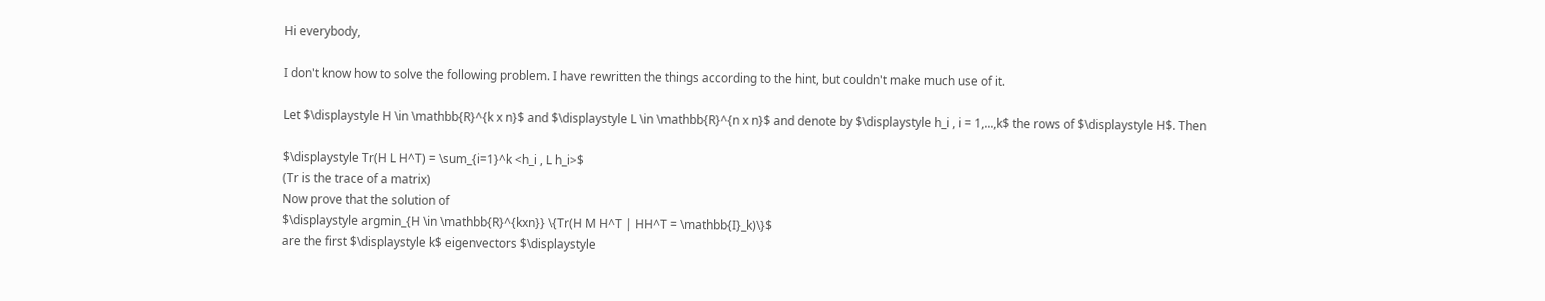Hi everybody,

I don't know how to solve the following problem. I have rewritten the things according to the hint, but couldn't make much use of it.

Let $\displaystyle H \in \mathbb{R}^{k x n}$ and $\displaystyle L \in \mathbb{R}^{n x n}$ and denote by $\displaystyle h_i , i = 1,...,k$ the rows of $\displaystyle H$. Then

$\displaystyle Tr(H L H^T) = \sum_{i=1}^k <h_i , L h_i>$
(Tr is the trace of a matrix)
Now prove that the solution of
$\displaystyle argmin_{H \in \mathbb{R}^{kxn}} \{Tr(H M H^T | HH^T = \mathbb{I}_k)\}$
are the first $\displaystyle k$ eigenvectors $\displaystyle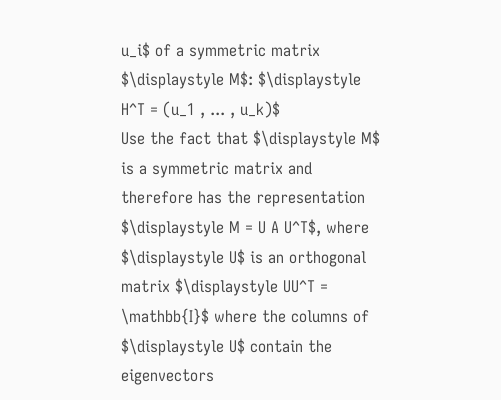u_i$ of a symmetric matrix $\displaystyle M$: $\displaystyle H^T = (u_1 , ... , u_k)$
Use the fact that $\displaystyle M$ is a symmetric matrix and therefore has the representation $\displaystyle M = U A U^T$, where $\displaystyle U$ is an orthogonal matrix $\displaystyle UU^T = \mathbb{I}$ where the columns of $\displaystyle U$ contain the eigenvectors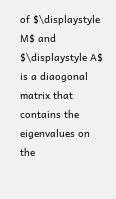of $\displaystyle M$ and $\displaystyle A$ is a diaogonal matrix that contains the eigenvalues on the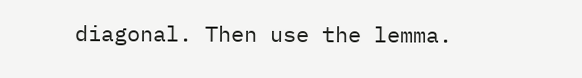diagonal. Then use the lemma.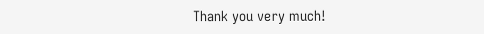Thank you very much!